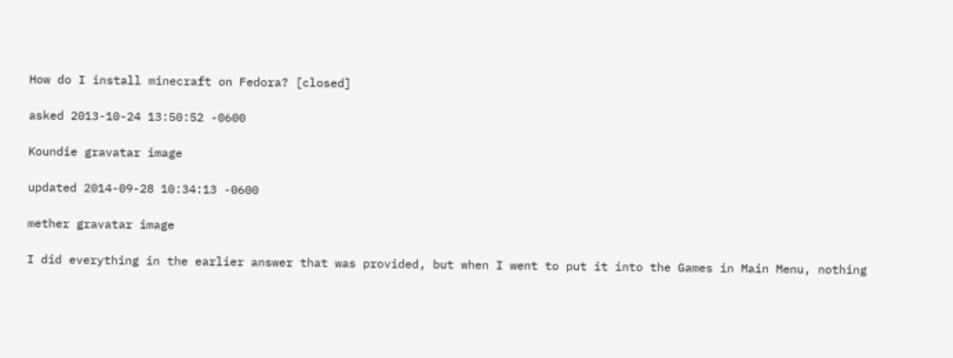How do I install minecraft on Fedora? [closed]

asked 2013-10-24 13:50:52 -0600

Koundie gravatar image

updated 2014-09-28 10:34:13 -0600

mether gravatar image

I did everything in the earlier answer that was provided, but when I went to put it into the Games in Main Menu, nothing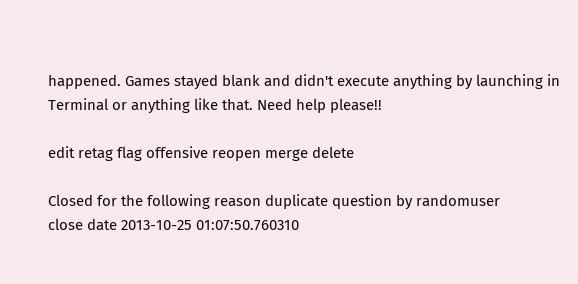happened. Games stayed blank and didn't execute anything by launching in Terminal or anything like that. Need help please!!

edit retag flag offensive reopen merge delete

Closed for the following reason duplicate question by randomuser
close date 2013-10-25 01:07:50.760310